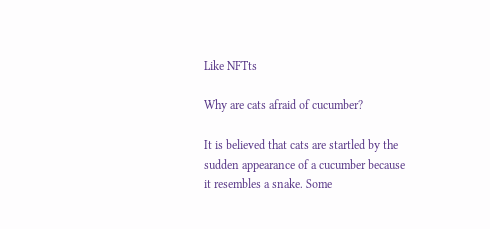Like NFTts

Why are cats afraid of cucumber?

It is believed that cats are startled by the sudden appearance of a cucumber because it resembles a snake. Some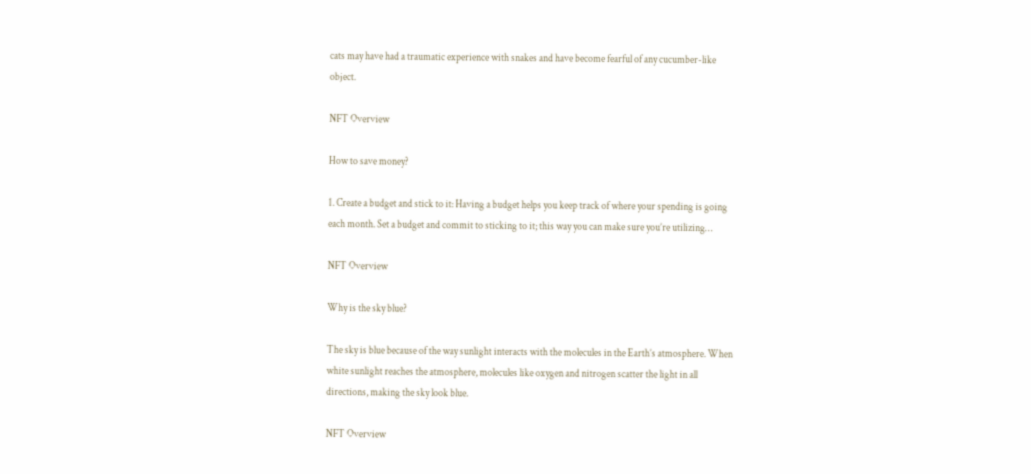cats may have had a traumatic experience with snakes and have become fearful of any cucumber-like object.

NFT Overview

How to save money?

1. Create a budget and stick to it: Having a budget helps you keep track of where your spending is going each month. Set a budget and commit to sticking to it; this way you can make sure you’re utilizing…

NFT Overview

Why is the sky blue?

The sky is blue because of the way sunlight interacts with the molecules in the Earth’s atmosphere. When white sunlight reaches the atmosphere, molecules like oxygen and nitrogen scatter the light in all directions, making the sky look blue.

NFT Overview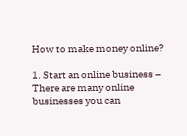How to make money online?

1. Start an online business – There are many online businesses you can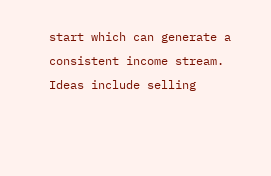start which can generate a consistent income stream. Ideas include selling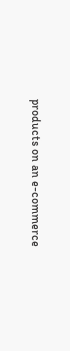products on an e-commerce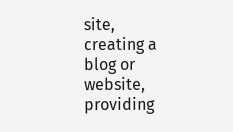site, creating a blog or website, providing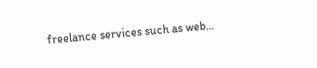freelance services such as web…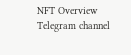NFT Overview
Telegram channel